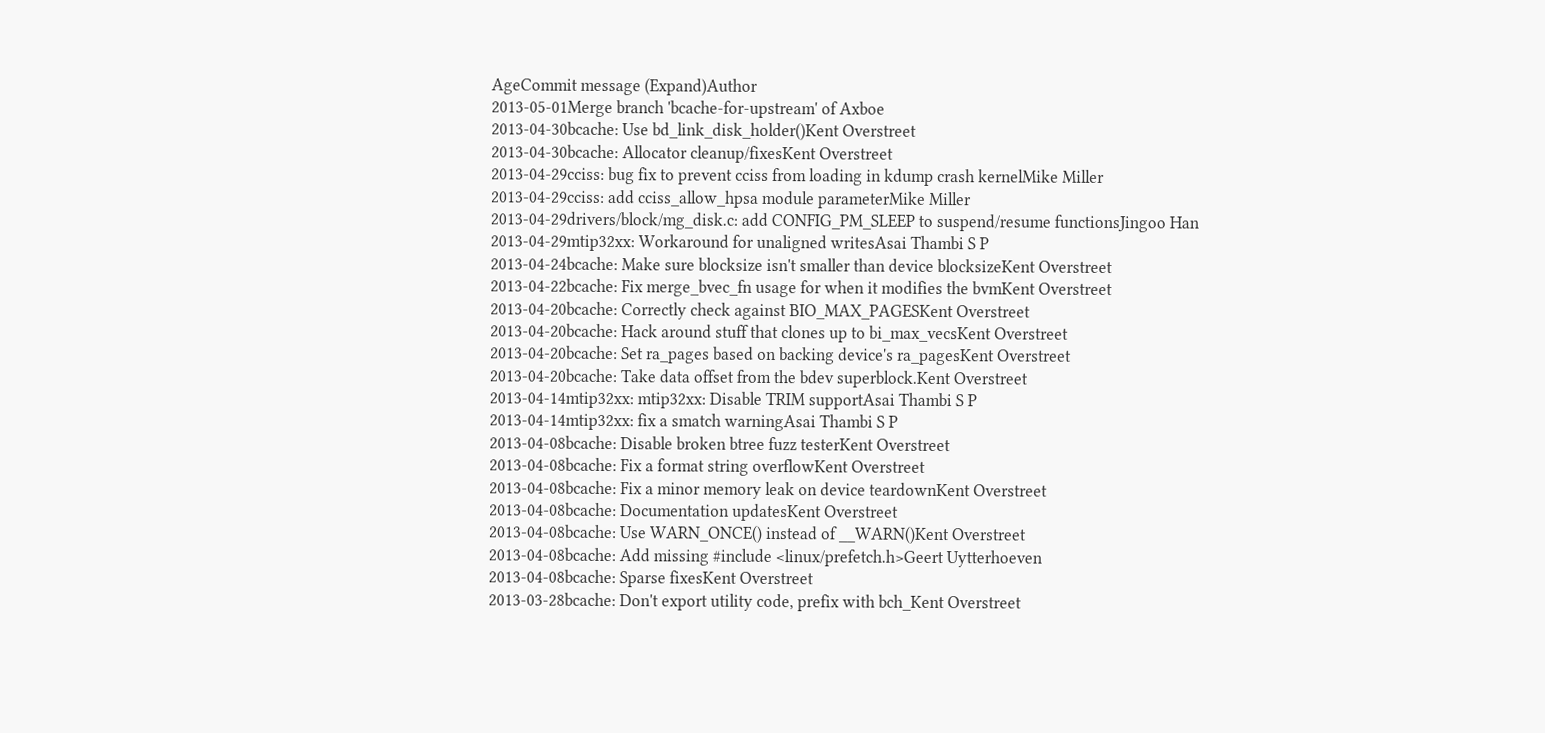AgeCommit message (Expand)Author
2013-05-01Merge branch 'bcache-for-upstream' of Axboe
2013-04-30bcache: Use bd_link_disk_holder()Kent Overstreet
2013-04-30bcache: Allocator cleanup/fixesKent Overstreet
2013-04-29cciss: bug fix to prevent cciss from loading in kdump crash kernelMike Miller
2013-04-29cciss: add cciss_allow_hpsa module parameterMike Miller
2013-04-29drivers/block/mg_disk.c: add CONFIG_PM_SLEEP to suspend/resume functionsJingoo Han
2013-04-29mtip32xx: Workaround for unaligned writesAsai Thambi S P
2013-04-24bcache: Make sure blocksize isn't smaller than device blocksizeKent Overstreet
2013-04-22bcache: Fix merge_bvec_fn usage for when it modifies the bvmKent Overstreet
2013-04-20bcache: Correctly check against BIO_MAX_PAGESKent Overstreet
2013-04-20bcache: Hack around stuff that clones up to bi_max_vecsKent Overstreet
2013-04-20bcache: Set ra_pages based on backing device's ra_pagesKent Overstreet
2013-04-20bcache: Take data offset from the bdev superblock.Kent Overstreet
2013-04-14mtip32xx: mtip32xx: Disable TRIM supportAsai Thambi S P
2013-04-14mtip32xx: fix a smatch warningAsai Thambi S P
2013-04-08bcache: Disable broken btree fuzz testerKent Overstreet
2013-04-08bcache: Fix a format string overflowKent Overstreet
2013-04-08bcache: Fix a minor memory leak on device teardownKent Overstreet
2013-04-08bcache: Documentation updatesKent Overstreet
2013-04-08bcache: Use WARN_ONCE() instead of __WARN()Kent Overstreet
2013-04-08bcache: Add missing #include <linux/prefetch.h>Geert Uytterhoeven
2013-04-08bcache: Sparse fixesKent Overstreet
2013-03-28bcache: Don't export utility code, prefix with bch_Kent Overstreet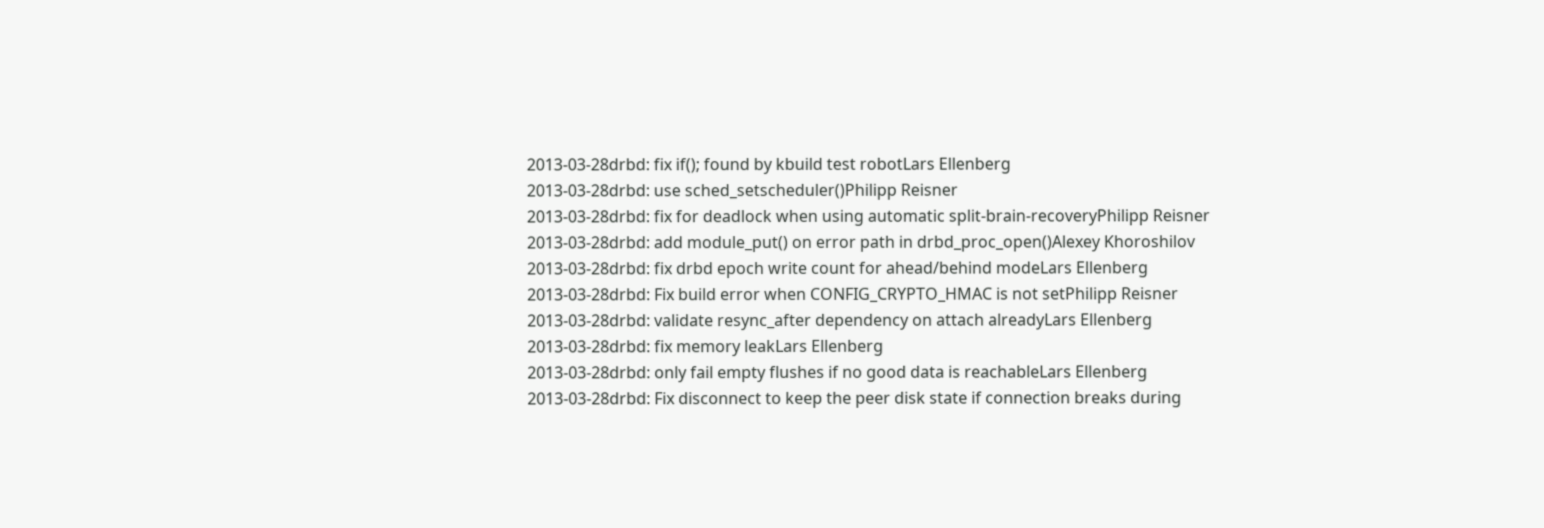2013-03-28drbd: fix if(); found by kbuild test robotLars Ellenberg
2013-03-28drbd: use sched_setscheduler()Philipp Reisner
2013-03-28drbd: fix for deadlock when using automatic split-brain-recoveryPhilipp Reisner
2013-03-28drbd: add module_put() on error path in drbd_proc_open()Alexey Khoroshilov
2013-03-28drbd: fix drbd epoch write count for ahead/behind modeLars Ellenberg
2013-03-28drbd: Fix build error when CONFIG_CRYPTO_HMAC is not setPhilipp Reisner
2013-03-28drbd: validate resync_after dependency on attach alreadyLars Ellenberg
2013-03-28drbd: fix memory leakLars Ellenberg
2013-03-28drbd: only fail empty flushes if no good data is reachableLars Ellenberg
2013-03-28drbd: Fix disconnect to keep the peer disk state if connection breaks during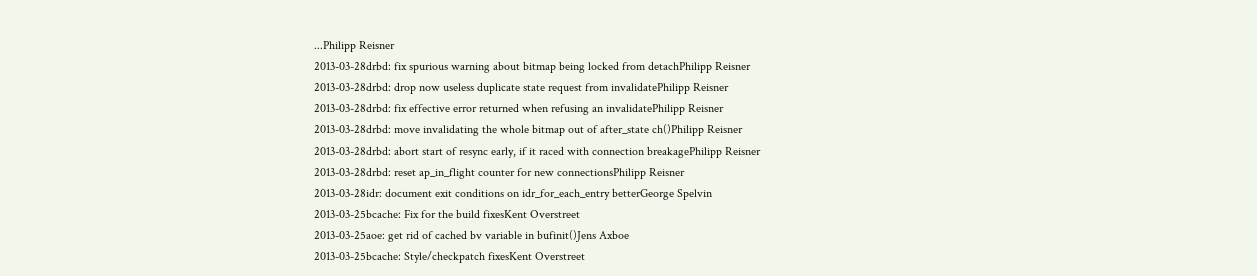...Philipp Reisner
2013-03-28drbd: fix spurious warning about bitmap being locked from detachPhilipp Reisner
2013-03-28drbd: drop now useless duplicate state request from invalidatePhilipp Reisner
2013-03-28drbd: fix effective error returned when refusing an invalidatePhilipp Reisner
2013-03-28drbd: move invalidating the whole bitmap out of after_state ch()Philipp Reisner
2013-03-28drbd: abort start of resync early, if it raced with connection breakagePhilipp Reisner
2013-03-28drbd: reset ap_in_flight counter for new connectionsPhilipp Reisner
2013-03-28idr: document exit conditions on idr_for_each_entry betterGeorge Spelvin
2013-03-25bcache: Fix for the build fixesKent Overstreet
2013-03-25aoe: get rid of cached bv variable in bufinit()Jens Axboe
2013-03-25bcache: Style/checkpatch fixesKent Overstreet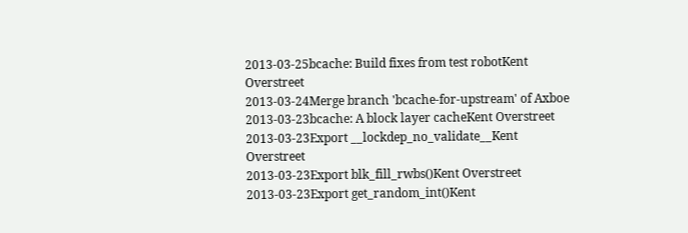2013-03-25bcache: Build fixes from test robotKent Overstreet
2013-03-24Merge branch 'bcache-for-upstream' of Axboe
2013-03-23bcache: A block layer cacheKent Overstreet
2013-03-23Export __lockdep_no_validate__Kent Overstreet
2013-03-23Export blk_fill_rwbs()Kent Overstreet
2013-03-23Export get_random_int()Kent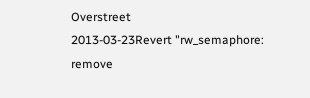Overstreet
2013-03-23Revert "rw_semaphore: remove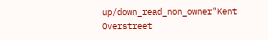up/down_read_non_owner"Kent Overstreet